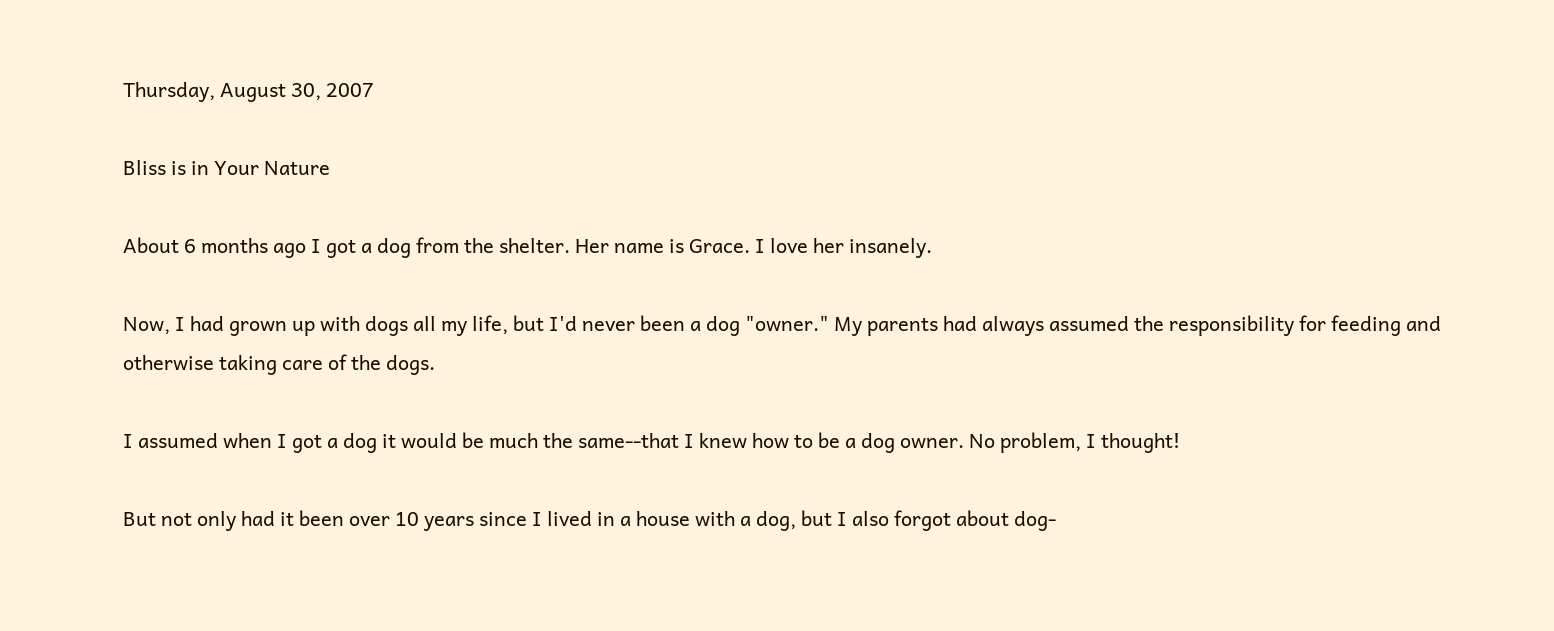Thursday, August 30, 2007

Bliss is in Your Nature

About 6 months ago I got a dog from the shelter. Her name is Grace. I love her insanely.

Now, I had grown up with dogs all my life, but I'd never been a dog "owner." My parents had always assumed the responsibility for feeding and otherwise taking care of the dogs.

I assumed when I got a dog it would be much the same--that I knew how to be a dog owner. No problem, I thought!

But not only had it been over 10 years since I lived in a house with a dog, but I also forgot about dog-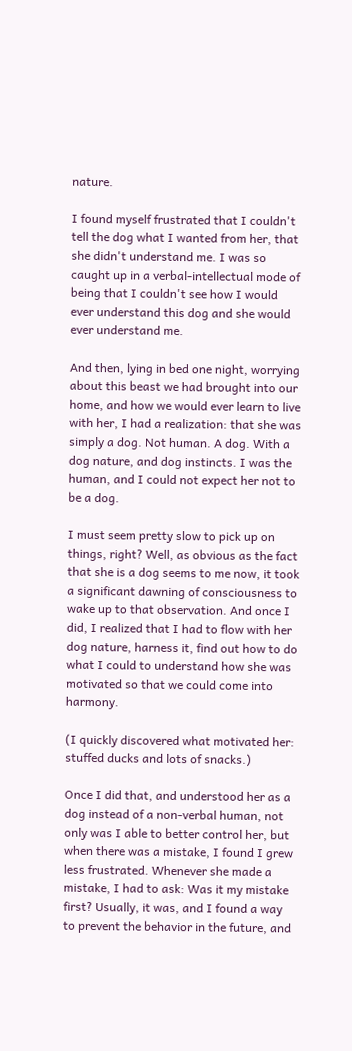nature.

I found myself frustrated that I couldn't tell the dog what I wanted from her, that she didn't understand me. I was so caught up in a verbal-intellectual mode of being that I couldn't see how I would ever understand this dog and she would ever understand me.

And then, lying in bed one night, worrying about this beast we had brought into our home, and how we would ever learn to live with her, I had a realization: that she was simply a dog. Not human. A dog. With a dog nature, and dog instincts. I was the human, and I could not expect her not to be a dog.

I must seem pretty slow to pick up on things, right? Well, as obvious as the fact that she is a dog seems to me now, it took a significant dawning of consciousness to wake up to that observation. And once I did, I realized that I had to flow with her dog nature, harness it, find out how to do what I could to understand how she was motivated so that we could come into harmony.

(I quickly discovered what motivated her: stuffed ducks and lots of snacks.)

Once I did that, and understood her as a dog instead of a non-verbal human, not only was I able to better control her, but when there was a mistake, I found I grew less frustrated. Whenever she made a mistake, I had to ask: Was it my mistake first? Usually, it was, and I found a way to prevent the behavior in the future, and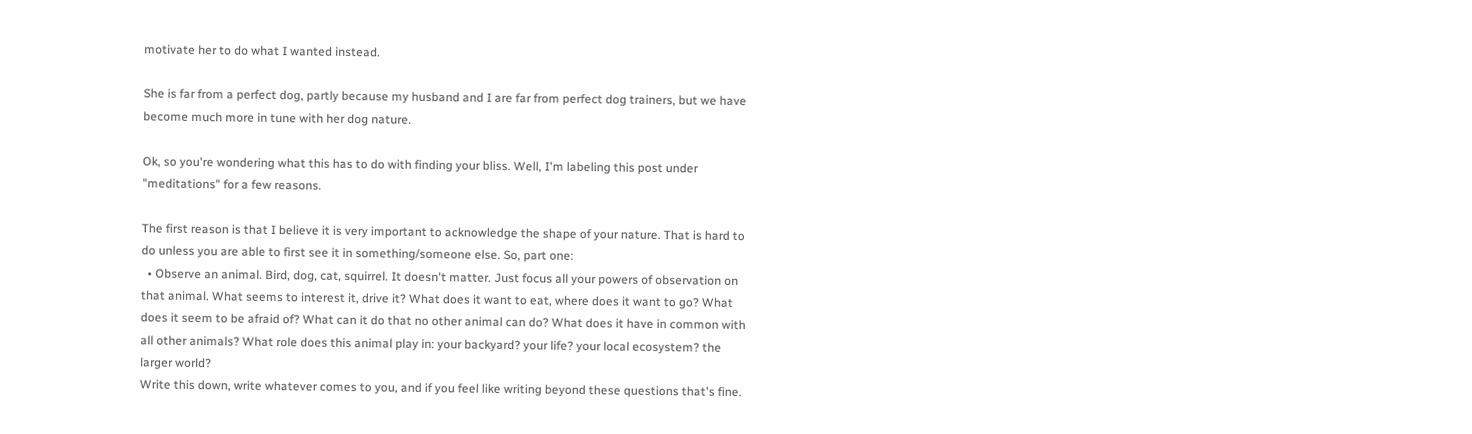motivate her to do what I wanted instead.

She is far from a perfect dog, partly because my husband and I are far from perfect dog trainers, but we have become much more in tune with her dog nature.

Ok, so you're wondering what this has to do with finding your bliss. Well, I'm labeling this post under "meditations" for a few reasons.

The first reason is that I believe it is very important to acknowledge the shape of your nature. That is hard to do unless you are able to first see it in something/someone else. So, part one:
  • Observe an animal. Bird, dog, cat, squirrel. It doesn't matter. Just focus all your powers of observation on that animal. What seems to interest it, drive it? What does it want to eat, where does it want to go? What does it seem to be afraid of? What can it do that no other animal can do? What does it have in common with all other animals? What role does this animal play in: your backyard? your life? your local ecosystem? the larger world?
Write this down, write whatever comes to you, and if you feel like writing beyond these questions that's fine.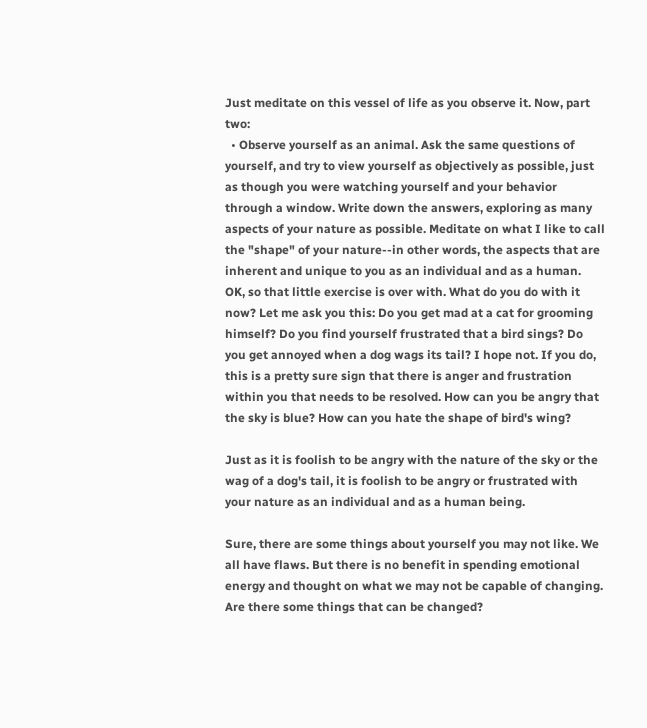Just meditate on this vessel of life as you observe it. Now, part two:
  • Observe yourself as an animal. Ask the same questions of yourself, and try to view yourself as objectively as possible, just as though you were watching yourself and your behavior through a window. Write down the answers, exploring as many aspects of your nature as possible. Meditate on what I like to call the "shape" of your nature--in other words, the aspects that are inherent and unique to you as an individual and as a human.
OK, so that little exercise is over with. What do you do with it now? Let me ask you this: Do you get mad at a cat for grooming himself? Do you find yourself frustrated that a bird sings? Do you get annoyed when a dog wags its tail? I hope not. If you do, this is a pretty sure sign that there is anger and frustration within you that needs to be resolved. How can you be angry that the sky is blue? How can you hate the shape of bird's wing?

Just as it is foolish to be angry with the nature of the sky or the wag of a dog's tail, it is foolish to be angry or frustrated with your nature as an individual and as a human being.

Sure, there are some things about yourself you may not like. We all have flaws. But there is no benefit in spending emotional energy and thought on what we may not be capable of changing. Are there some things that can be changed?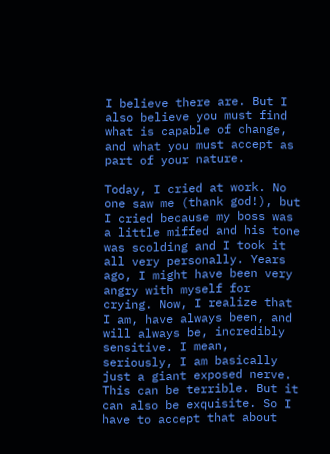I believe there are. But I also believe you must find what is capable of change, and what you must accept as part of your nature.

Today, I cried at work. No one saw me (thank god!), but I cried because my boss was a little miffed and his tone was scolding and I took it all very personally. Years ago, I might have been very angry with myself for crying. Now, I realize that I am, have always been, and will always be, incredibly sensitive. I mean, seriously, I am basically just a giant exposed nerve. This can be terrible. But it can also be exquisite. So I have to accept that about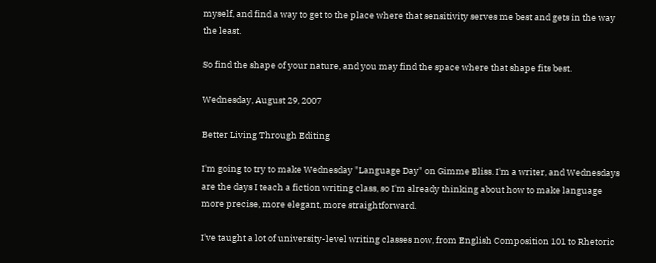myself, and find a way to get to the place where that sensitivity serves me best and gets in the way the least.

So find the shape of your nature, and you may find the space where that shape fits best.

Wednesday, August 29, 2007

Better Living Through Editing

I'm going to try to make Wednesday "Language Day" on Gimme Bliss. I'm a writer, and Wednesdays are the days I teach a fiction writing class, so I'm already thinking about how to make language more precise, more elegant, more straightforward.

I've taught a lot of university-level writing classes now, from English Composition 101 to Rhetoric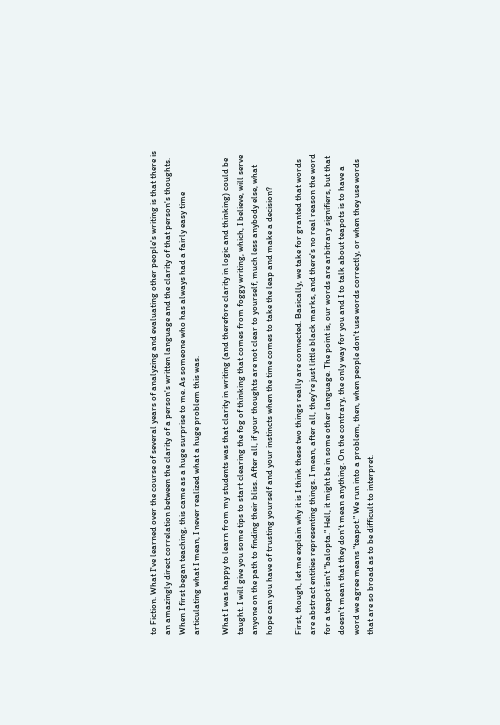to Fiction. What I've learned over the course of several years of analyzing and evaluating other people's writing is that there is an amazingly direct correlation between the clarity of a person's written language and the clarity of that person's thoughts. When I first began teaching, this came as a huge surprise to me. As someone who has always had a fairly easy time articulating what I mean, I never realized what a huge problem this was.

What I was happy to learn from my students was that clarity in writing (and therefore clarity in logic and thinking) could be taught. I will give you some tips to start clearing the fog of thinking that comes from foggy writing, which, I believe, will serve anyone on the path to finding their bliss. After all, if your thoughts are not clear to yourself, much less anybody else, what hope can you have of trusting yourself and your instincts when the time comes to take the leap and make a decision?

First, though, let me explain why it is I think these two things really are connected. Basically, we take for granted that words are abstract entities representing things. I mean, after all, they're just little black marks, and there's no real reason the word for a teapot isn't "balopta." Hell, it might be in some other language. The point is, our words are arbitrary signifiers, but that doesn't mean that they don't mean anything. On the contrary, the only way for you and I to talk about teapots is to have a word we agree means "teapot." We run into a problem, then, when people don't use words correctly, or when they use words that are so broad as to be difficult to interpret.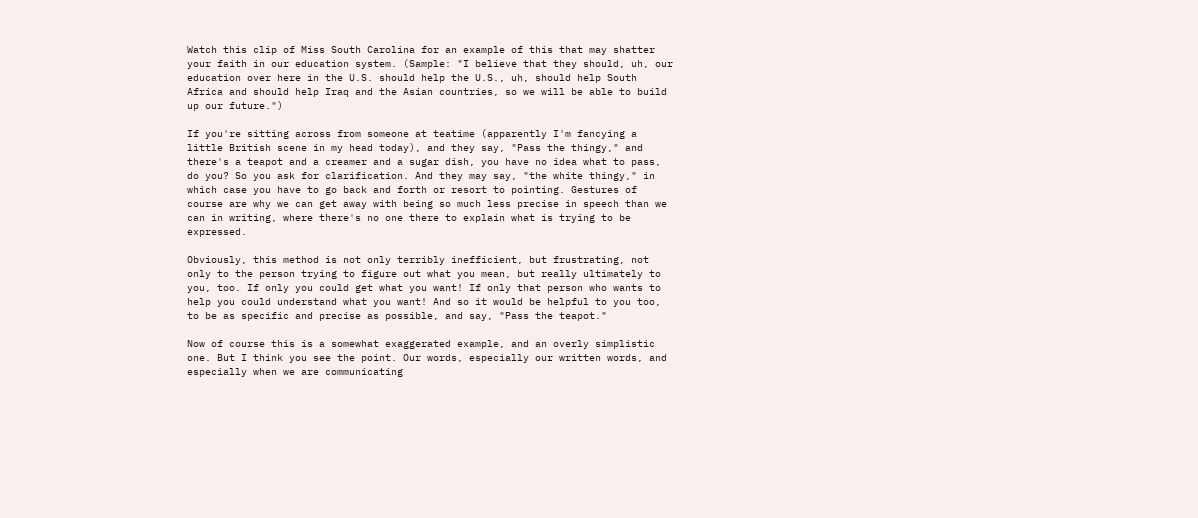Watch this clip of Miss South Carolina for an example of this that may shatter your faith in our education system. (Sample: "I believe that they should, uh, our education over here in the U.S. should help the U.S., uh, should help South Africa and should help Iraq and the Asian countries, so we will be able to build up our future.")

If you're sitting across from someone at teatime (apparently I'm fancying a little British scene in my head today), and they say, "Pass the thingy," and there's a teapot and a creamer and a sugar dish, you have no idea what to pass, do you? So you ask for clarification. And they may say, "the white thingy," in which case you have to go back and forth or resort to pointing. Gestures of course are why we can get away with being so much less precise in speech than we can in writing, where there's no one there to explain what is trying to be expressed.

Obviously, this method is not only terribly inefficient, but frustrating, not only to the person trying to figure out what you mean, but really ultimately to you, too. If only you could get what you want! If only that person who wants to help you could understand what you want! And so it would be helpful to you too, to be as specific and precise as possible, and say, "Pass the teapot."

Now of course this is a somewhat exaggerated example, and an overly simplistic one. But I think you see the point. Our words, especially our written words, and especially when we are communicating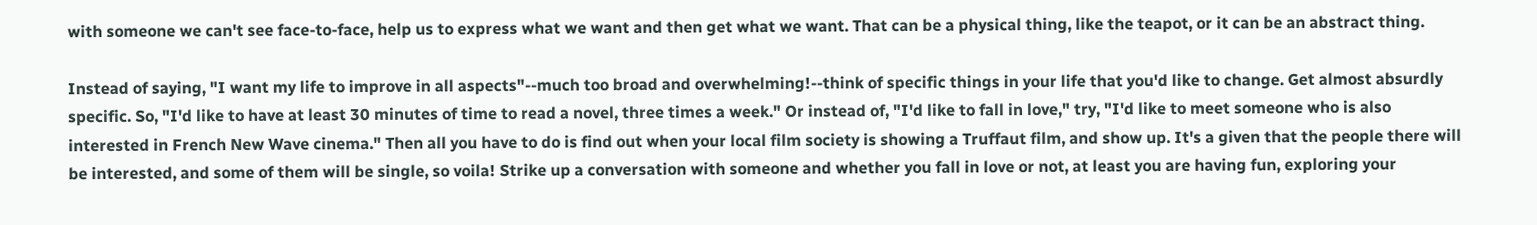with someone we can't see face-to-face, help us to express what we want and then get what we want. That can be a physical thing, like the teapot, or it can be an abstract thing.

Instead of saying, "I want my life to improve in all aspects"--much too broad and overwhelming!--think of specific things in your life that you'd like to change. Get almost absurdly specific. So, "I'd like to have at least 30 minutes of time to read a novel, three times a week." Or instead of, "I'd like to fall in love," try, "I'd like to meet someone who is also interested in French New Wave cinema." Then all you have to do is find out when your local film society is showing a Truffaut film, and show up. It's a given that the people there will be interested, and some of them will be single, so voila! Strike up a conversation with someone and whether you fall in love or not, at least you are having fun, exploring your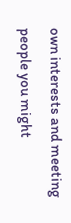own interests and meeting people you might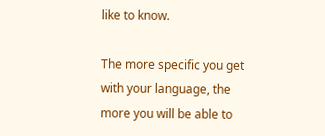like to know.

The more specific you get with your language, the more you will be able to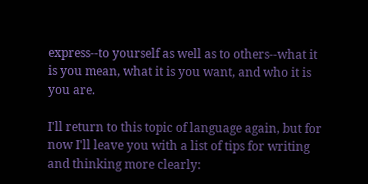express--to yourself as well as to others--what it is you mean, what it is you want, and who it is you are.

I'll return to this topic of language again, but for now I'll leave you with a list of tips for writing and thinking more clearly: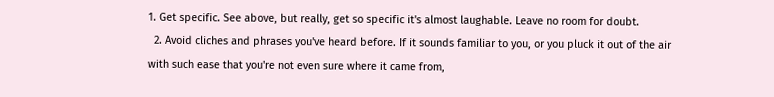1. Get specific. See above, but really, get so specific it's almost laughable. Leave no room for doubt.
  2. Avoid cliches and phrases you've heard before. If it sounds familiar to you, or you pluck it out of the air with such ease that you're not even sure where it came from,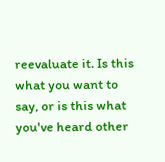reevaluate it. Is this what you want to say, or is this what you've heard other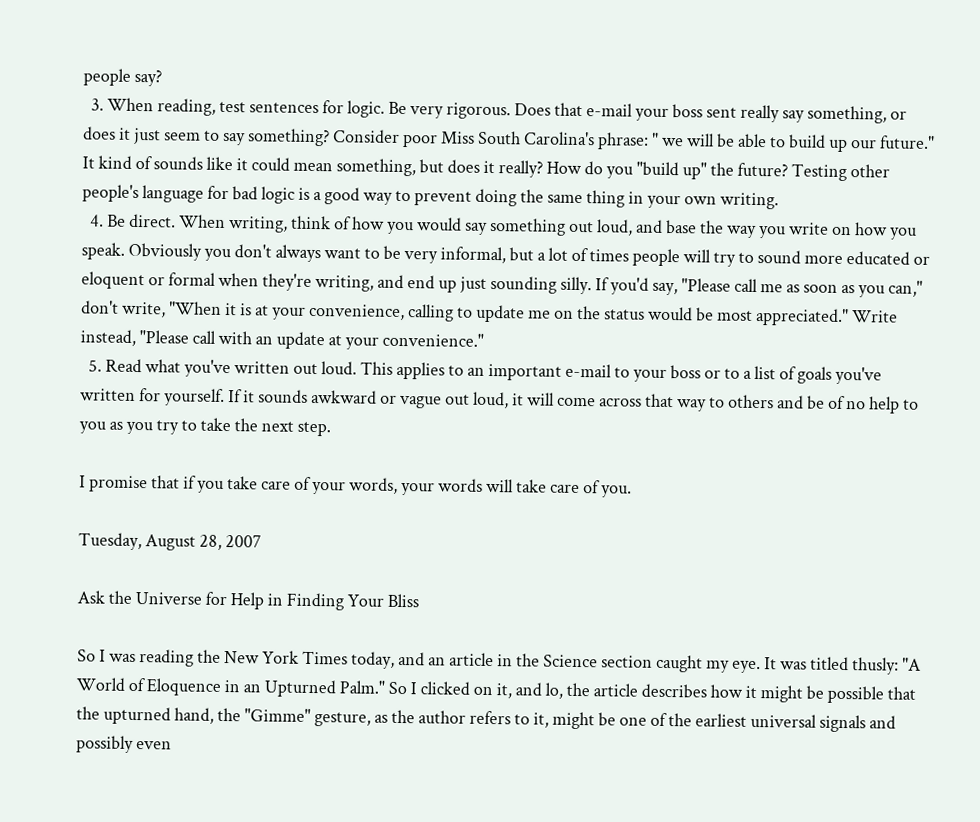people say?
  3. When reading, test sentences for logic. Be very rigorous. Does that e-mail your boss sent really say something, or does it just seem to say something? Consider poor Miss South Carolina's phrase: " we will be able to build up our future." It kind of sounds like it could mean something, but does it really? How do you "build up" the future? Testing other people's language for bad logic is a good way to prevent doing the same thing in your own writing.
  4. Be direct. When writing, think of how you would say something out loud, and base the way you write on how you speak. Obviously you don't always want to be very informal, but a lot of times people will try to sound more educated or eloquent or formal when they're writing, and end up just sounding silly. If you'd say, "Please call me as soon as you can," don't write, "When it is at your convenience, calling to update me on the status would be most appreciated." Write instead, "Please call with an update at your convenience."
  5. Read what you've written out loud. This applies to an important e-mail to your boss or to a list of goals you've written for yourself. If it sounds awkward or vague out loud, it will come across that way to others and be of no help to you as you try to take the next step.

I promise that if you take care of your words, your words will take care of you.

Tuesday, August 28, 2007

Ask the Universe for Help in Finding Your Bliss

So I was reading the New York Times today, and an article in the Science section caught my eye. It was titled thusly: "A World of Eloquence in an Upturned Palm." So I clicked on it, and lo, the article describes how it might be possible that the upturned hand, the "Gimme" gesture, as the author refers to it, might be one of the earliest universal signals and possibly even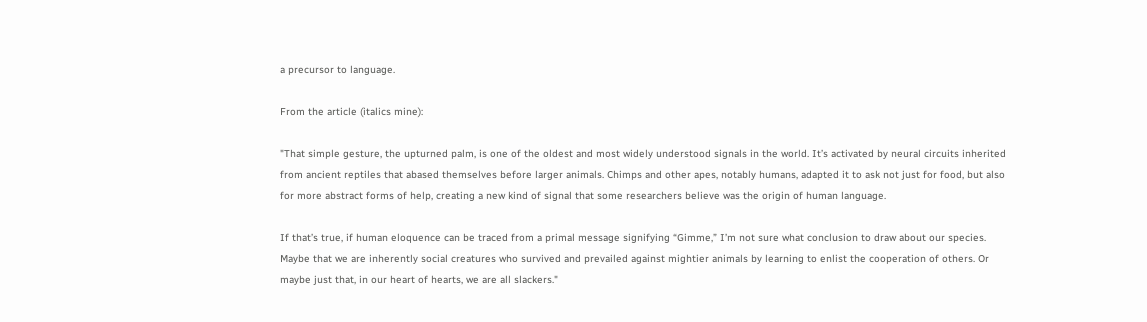a precursor to language.

From the article (italics mine):

"That simple gesture, the upturned palm, is one of the oldest and most widely understood signals in the world. It’s activated by neural circuits inherited from ancient reptiles that abased themselves before larger animals. Chimps and other apes, notably humans, adapted it to ask not just for food, but also for more abstract forms of help, creating a new kind of signal that some researchers believe was the origin of human language.

If that’s true, if human eloquence can be traced from a primal message signifying “Gimme,” I’m not sure what conclusion to draw about our species. Maybe that we are inherently social creatures who survived and prevailed against mightier animals by learning to enlist the cooperation of others. Or maybe just that, in our heart of hearts, we are all slackers."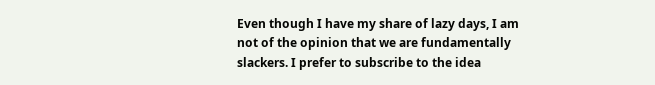Even though I have my share of lazy days, I am not of the opinion that we are fundamentally slackers. I prefer to subscribe to the idea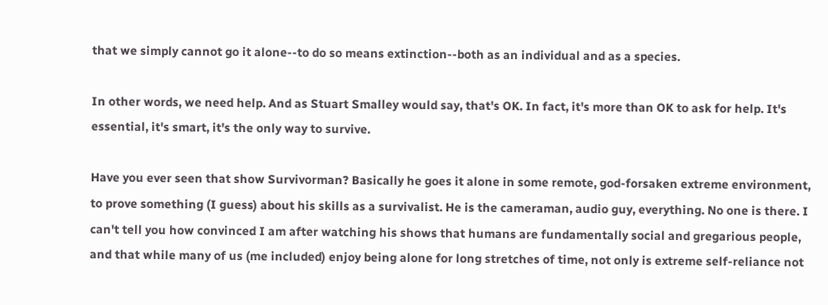that we simply cannot go it alone--to do so means extinction--both as an individual and as a species.

In other words, we need help. And as Stuart Smalley would say, that's OK. In fact, it's more than OK to ask for help. It's essential, it's smart, it's the only way to survive.

Have you ever seen that show Survivorman? Basically he goes it alone in some remote, god-forsaken extreme environment, to prove something (I guess) about his skills as a survivalist. He is the cameraman, audio guy, everything. No one is there. I can't tell you how convinced I am after watching his shows that humans are fundamentally social and gregarious people, and that while many of us (me included) enjoy being alone for long stretches of time, not only is extreme self-reliance not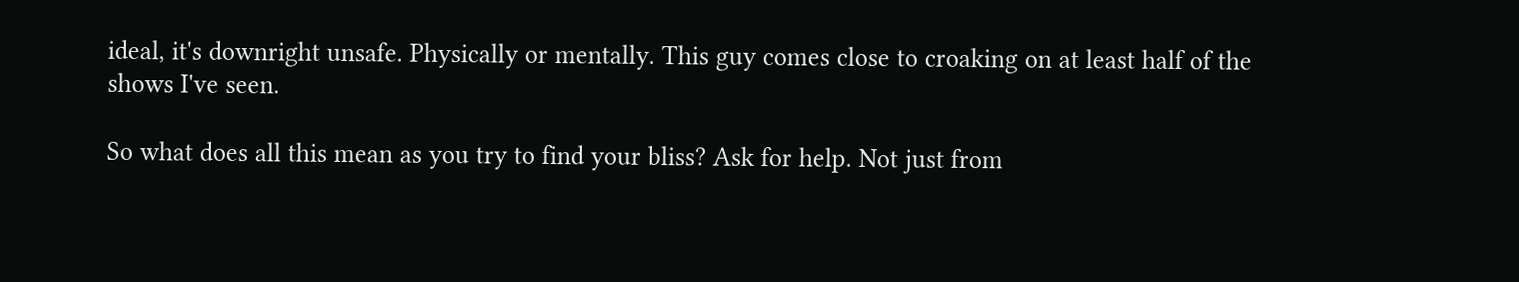ideal, it's downright unsafe. Physically or mentally. This guy comes close to croaking on at least half of the shows I've seen.

So what does all this mean as you try to find your bliss? Ask for help. Not just from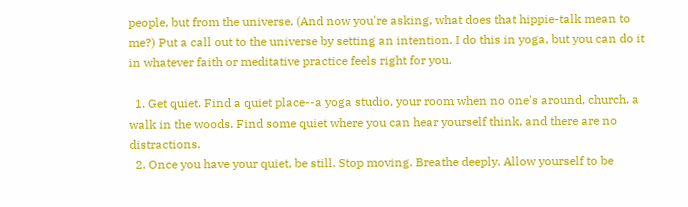people, but from the universe. (And now you're asking, what does that hippie-talk mean to me?) Put a call out to the universe by setting an intention. I do this in yoga, but you can do it in whatever faith or meditative practice feels right for you.

  1. Get quiet. Find a quiet place--a yoga studio, your room when no one's around, church, a walk in the woods. Find some quiet where you can hear yourself think, and there are no distractions.
  2. Once you have your quiet, be still. Stop moving. Breathe deeply. Allow yourself to be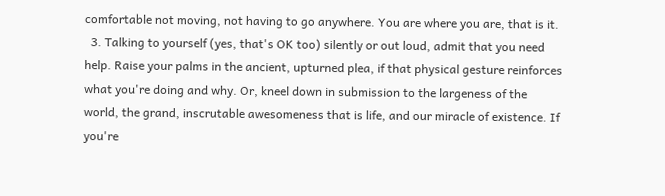comfortable not moving, not having to go anywhere. You are where you are, that is it.
  3. Talking to yourself (yes, that's OK too) silently or out loud, admit that you need help. Raise your palms in the ancient, upturned plea, if that physical gesture reinforces what you're doing and why. Or, kneel down in submission to the largeness of the world, the grand, inscrutable awesomeness that is life, and our miracle of existence. If you're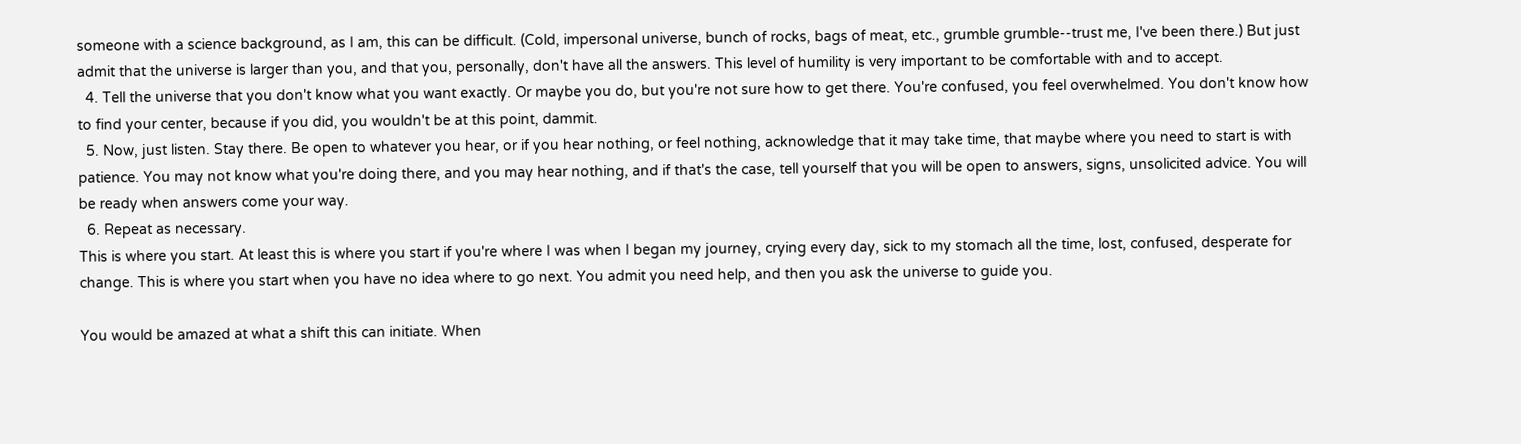someone with a science background, as I am, this can be difficult. (Cold, impersonal universe, bunch of rocks, bags of meat, etc., grumble grumble--trust me, I've been there.) But just admit that the universe is larger than you, and that you, personally, don't have all the answers. This level of humility is very important to be comfortable with and to accept.
  4. Tell the universe that you don't know what you want exactly. Or maybe you do, but you're not sure how to get there. You're confused, you feel overwhelmed. You don't know how to find your center, because if you did, you wouldn't be at this point, dammit.
  5. Now, just listen. Stay there. Be open to whatever you hear, or if you hear nothing, or feel nothing, acknowledge that it may take time, that maybe where you need to start is with patience. You may not know what you're doing there, and you may hear nothing, and if that's the case, tell yourself that you will be open to answers, signs, unsolicited advice. You will be ready when answers come your way.
  6. Repeat as necessary.
This is where you start. At least this is where you start if you're where I was when I began my journey, crying every day, sick to my stomach all the time, lost, confused, desperate for change. This is where you start when you have no idea where to go next. You admit you need help, and then you ask the universe to guide you.

You would be amazed at what a shift this can initiate. When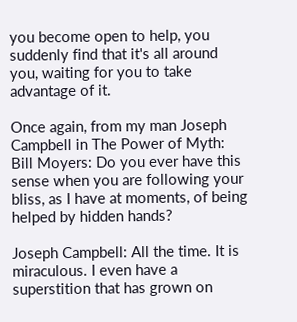you become open to help, you suddenly find that it's all around you, waiting for you to take advantage of it.

Once again, from my man Joseph Campbell in The Power of Myth:
Bill Moyers: Do you ever have this sense when you are following your bliss, as I have at moments, of being helped by hidden hands?

Joseph Campbell: All the time. It is miraculous. I even have a superstition that has grown on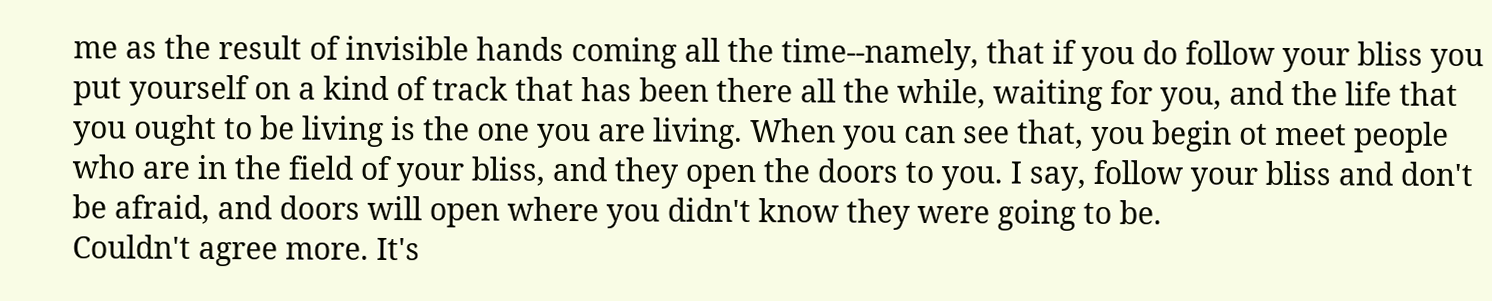me as the result of invisible hands coming all the time--namely, that if you do follow your bliss you put yourself on a kind of track that has been there all the while, waiting for you, and the life that you ought to be living is the one you are living. When you can see that, you begin ot meet people who are in the field of your bliss, and they open the doors to you. I say, follow your bliss and don't be afraid, and doors will open where you didn't know they were going to be.
Couldn't agree more. It's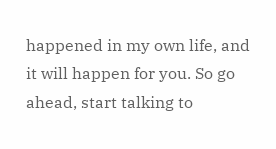happened in my own life, and it will happen for you. So go ahead, start talking to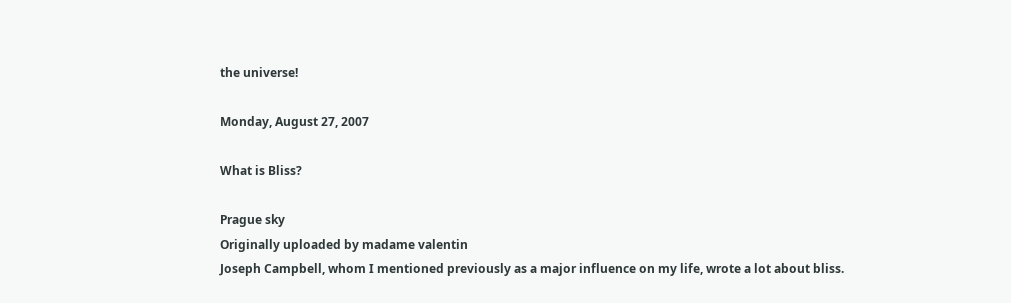the universe!

Monday, August 27, 2007

What is Bliss?

Prague sky
Originally uploaded by madame valentin
Joseph Campbell, whom I mentioned previously as a major influence on my life, wrote a lot about bliss.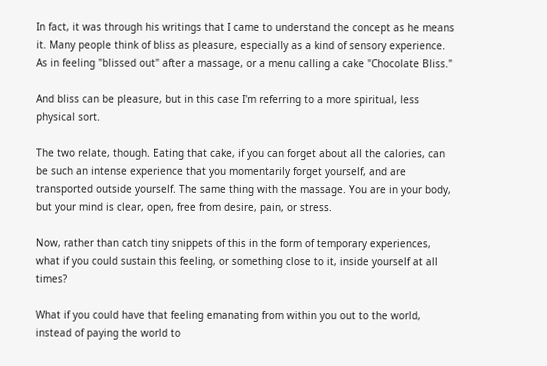In fact, it was through his writings that I came to understand the concept as he means it. Many people think of bliss as pleasure, especially as a kind of sensory experience. As in feeling "blissed out" after a massage, or a menu calling a cake "Chocolate Bliss."

And bliss can be pleasure, but in this case I'm referring to a more spiritual, less physical sort.

The two relate, though. Eating that cake, if you can forget about all the calories, can be such an intense experience that you momentarily forget yourself, and are transported outside yourself. The same thing with the massage. You are in your body, but your mind is clear, open, free from desire, pain, or stress.

Now, rather than catch tiny snippets of this in the form of temporary experiences, what if you could sustain this feeling, or something close to it, inside yourself at all times?

What if you could have that feeling emanating from within you out to the world, instead of paying the world to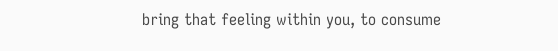bring that feeling within you, to consume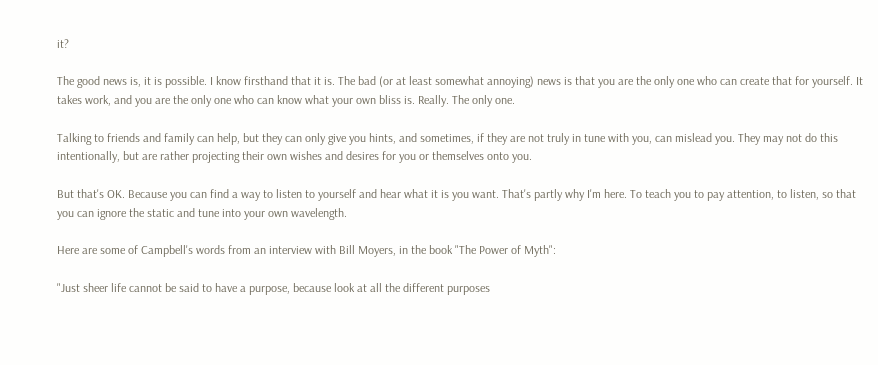it?

The good news is, it is possible. I know firsthand that it is. The bad (or at least somewhat annoying) news is that you are the only one who can create that for yourself. It takes work, and you are the only one who can know what your own bliss is. Really. The only one.

Talking to friends and family can help, but they can only give you hints, and sometimes, if they are not truly in tune with you, can mislead you. They may not do this intentionally, but are rather projecting their own wishes and desires for you or themselves onto you.

But that's OK. Because you can find a way to listen to yourself and hear what it is you want. That's partly why I'm here. To teach you to pay attention, to listen, so that you can ignore the static and tune into your own wavelength.

Here are some of Campbell's words from an interview with Bill Moyers, in the book "The Power of Myth":

"Just sheer life cannot be said to have a purpose, because look at all the different purposes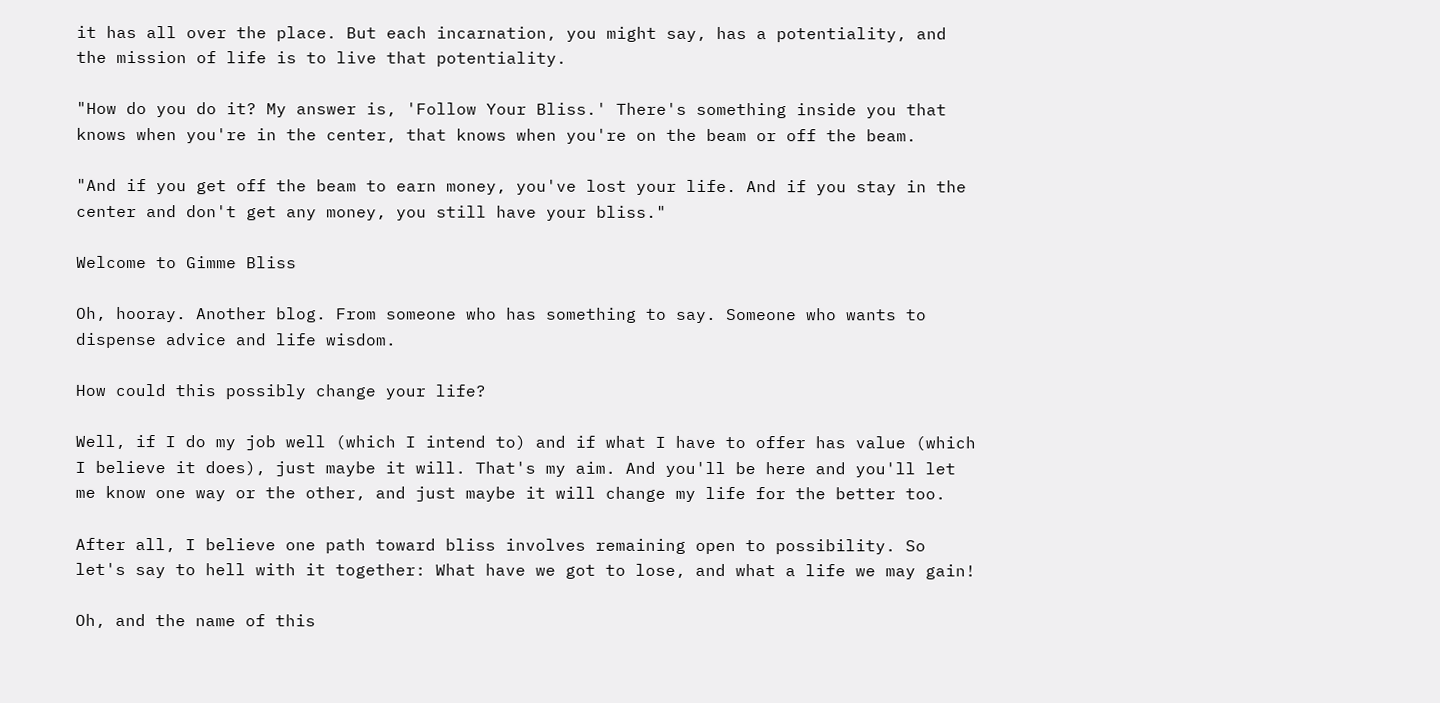it has all over the place. But each incarnation, you might say, has a potentiality, and the mission of life is to live that potentiality.

"How do you do it? My answer is, 'Follow Your Bliss.' There's something inside you that knows when you're in the center, that knows when you're on the beam or off the beam.

"And if you get off the beam to earn money, you've lost your life. And if you stay in the center and don't get any money, you still have your bliss."

Welcome to Gimme Bliss

Oh, hooray. Another blog. From someone who has something to say. Someone who wants to dispense advice and life wisdom.

How could this possibly change your life?

Well, if I do my job well (which I intend to) and if what I have to offer has value (which I believe it does), just maybe it will. That's my aim. And you'll be here and you'll let me know one way or the other, and just maybe it will change my life for the better too.

After all, I believe one path toward bliss involves remaining open to possibility. So let's say to hell with it together: What have we got to lose, and what a life we may gain!

Oh, and the name of this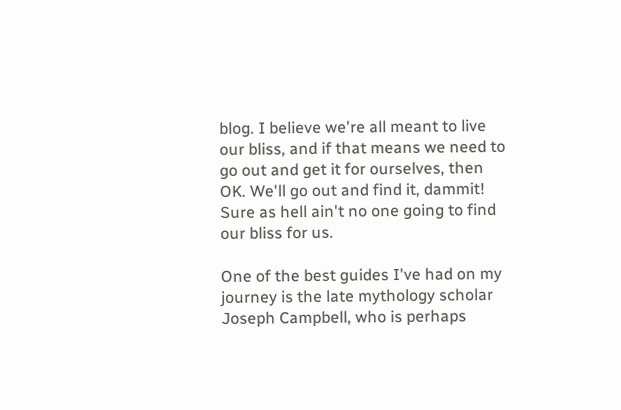blog. I believe we're all meant to live our bliss, and if that means we need to go out and get it for ourselves, then OK. We'll go out and find it, dammit! Sure as hell ain't no one going to find our bliss for us.

One of the best guides I've had on my journey is the late mythology scholar Joseph Campbell, who is perhaps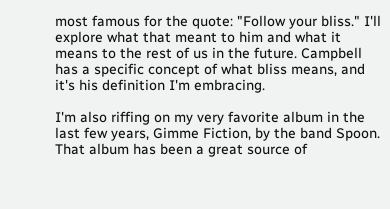most famous for the quote: "Follow your bliss." I'll explore what that meant to him and what it means to the rest of us in the future. Campbell has a specific concept of what bliss means, and it's his definition I'm embracing.

I'm also riffing on my very favorite album in the last few years, Gimme Fiction, by the band Spoon. That album has been a great source of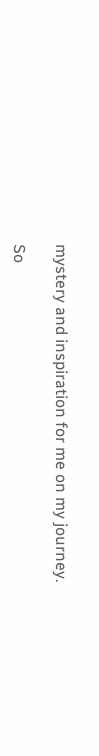mystery and inspiration for me on my journey.

So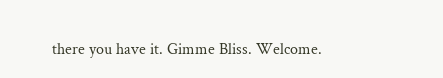there you have it. Gimme Bliss. Welcome.